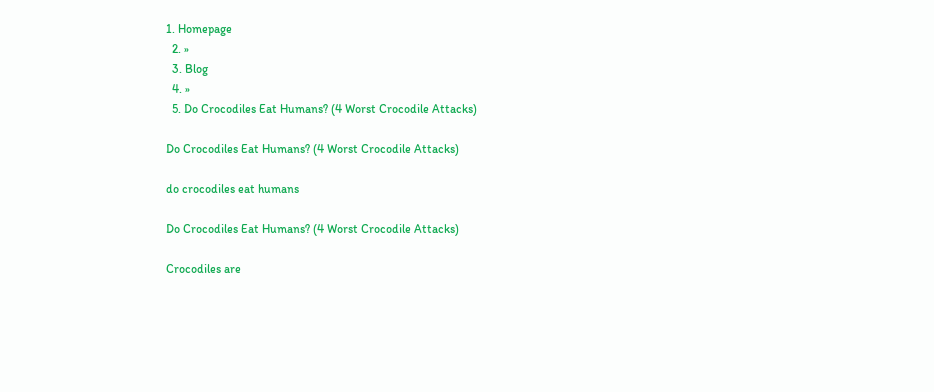1. Homepage
  2. »
  3. Blog
  4. »
  5. Do Crocodiles Eat Humans? (4 Worst Crocodile Attacks)

Do Crocodiles Eat Humans? (4 Worst Crocodile Attacks)

do crocodiles eat humans

Do Crocodiles Eat Humans? (4 Worst Crocodile Attacks)

Crocodiles are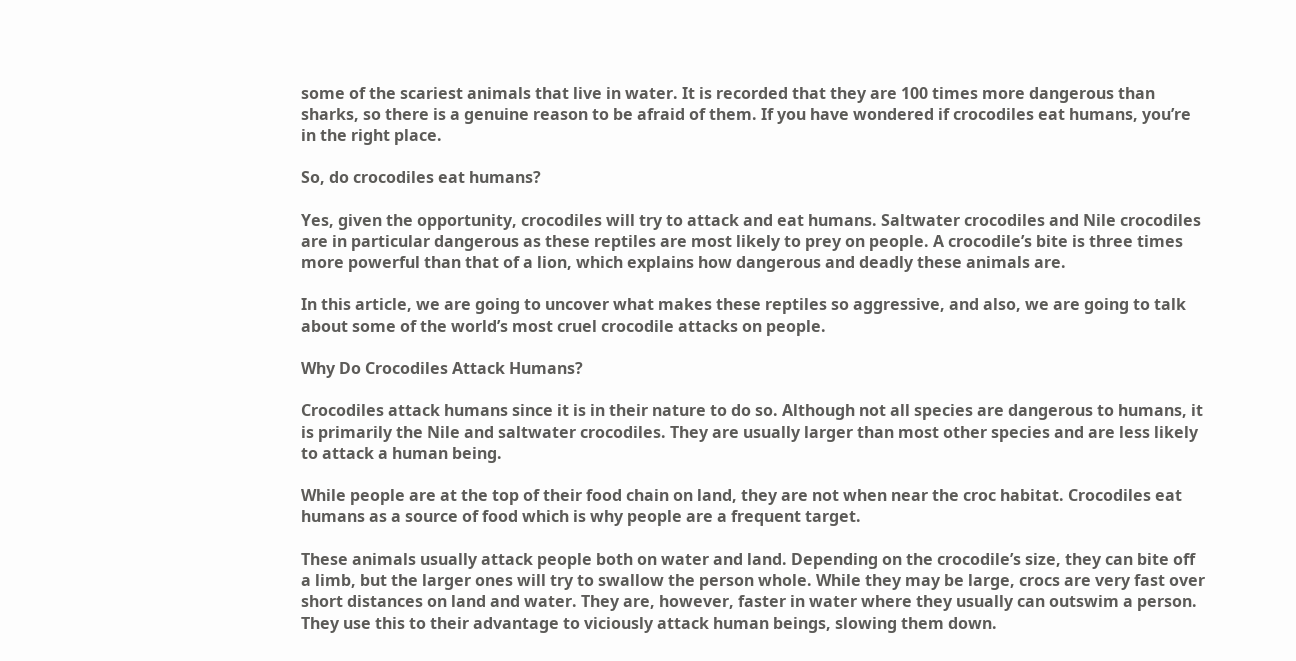some of the scariest animals that live in water. It is recorded that they are 100 times more dangerous than sharks, so there is a genuine reason to be afraid of them. If you have wondered if crocodiles eat humans, you’re in the right place.

So, do crocodiles eat humans?

Yes, given the opportunity, crocodiles will try to attack and eat humans. Saltwater crocodiles and Nile crocodiles are in particular dangerous as these reptiles are most likely to prey on people. A crocodile’s bite is three times more powerful than that of a lion, which explains how dangerous and deadly these animals are.

In this article, we are going to uncover what makes these reptiles so aggressive, and also, we are going to talk about some of the world’s most cruel crocodile attacks on people.

Why Do Crocodiles Attack Humans?

Crocodiles attack humans since it is in their nature to do so. Although not all species are dangerous to humans, it is primarily the Nile and saltwater crocodiles. They are usually larger than most other species and are less likely to attack a human being.

While people are at the top of their food chain on land, they are not when near the croc habitat. Crocodiles eat humans as a source of food which is why people are a frequent target.

These animals usually attack people both on water and land. Depending on the crocodile’s size, they can bite off a limb, but the larger ones will try to swallow the person whole. While they may be large, crocs are very fast over short distances on land and water. They are, however, faster in water where they usually can outswim a person. They use this to their advantage to viciously attack human beings, slowing them down.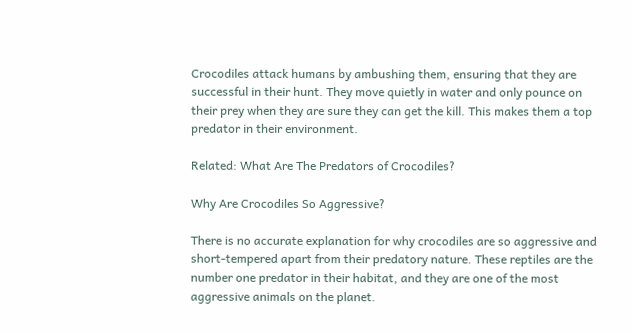Crocodiles attack humans by ambushing them, ensuring that they are successful in their hunt. They move quietly in water and only pounce on their prey when they are sure they can get the kill. This makes them a top predator in their environment.

Related: What Are The Predators of Crocodiles?

Why Are Crocodiles So Aggressive?

There is no accurate explanation for why crocodiles are so aggressive and short-tempered apart from their predatory nature. These reptiles are the number one predator in their habitat, and they are one of the most aggressive animals on the planet.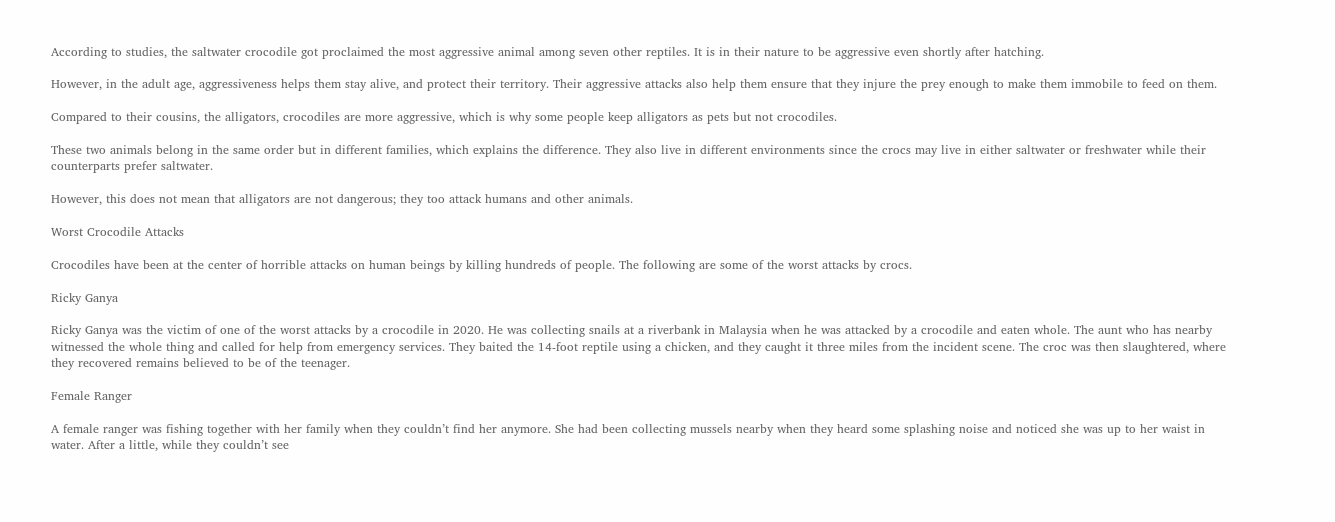According to studies, the saltwater crocodile got proclaimed the most aggressive animal among seven other reptiles. It is in their nature to be aggressive even shortly after hatching.

However, in the adult age, aggressiveness helps them stay alive, and protect their territory. Their aggressive attacks also help them ensure that they injure the prey enough to make them immobile to feed on them.

Compared to their cousins, the alligators, crocodiles are more aggressive, which is why some people keep alligators as pets but not crocodiles.

These two animals belong in the same order but in different families, which explains the difference. They also live in different environments since the crocs may live in either saltwater or freshwater while their counterparts prefer saltwater.

However, this does not mean that alligators are not dangerous; they too attack humans and other animals.

Worst Crocodile Attacks

Crocodiles have been at the center of horrible attacks on human beings by killing hundreds of people. The following are some of the worst attacks by crocs.

Ricky Ganya

Ricky Ganya was the victim of one of the worst attacks by a crocodile in 2020. He was collecting snails at a riverbank in Malaysia when he was attacked by a crocodile and eaten whole. The aunt who has nearby witnessed the whole thing and called for help from emergency services. They baited the 14-foot reptile using a chicken, and they caught it three miles from the incident scene. The croc was then slaughtered, where they recovered remains believed to be of the teenager.

Female Ranger

A female ranger was fishing together with her family when they couldn’t find her anymore. She had been collecting mussels nearby when they heard some splashing noise and noticed she was up to her waist in water. After a little, while they couldn’t see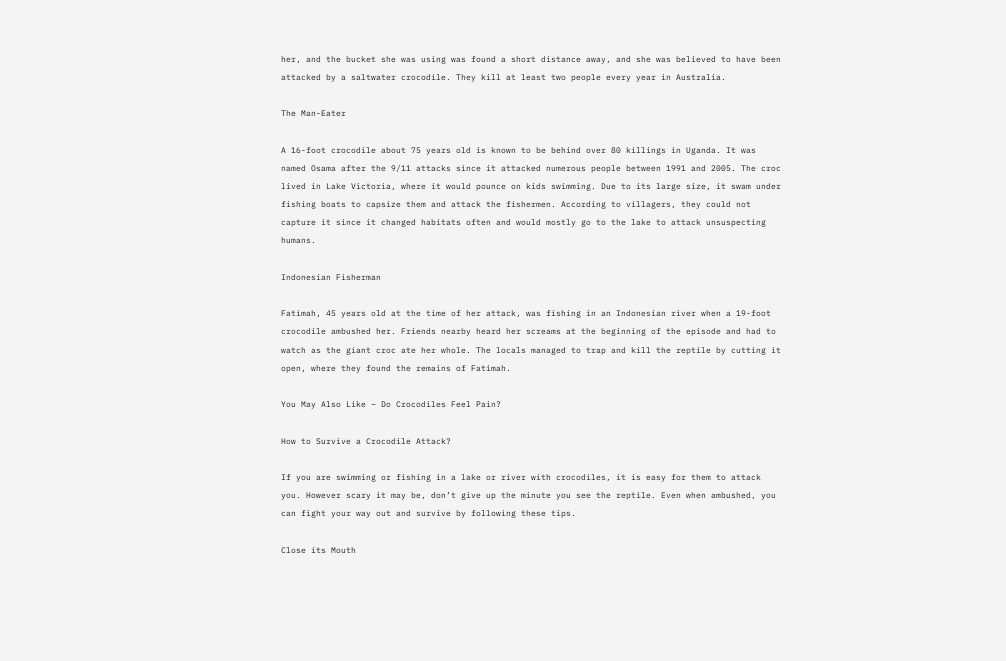her, and the bucket she was using was found a short distance away, and she was believed to have been attacked by a saltwater crocodile. They kill at least two people every year in Australia.

The Man-Eater

A 16-foot crocodile about 75 years old is known to be behind over 80 killings in Uganda. It was named Osama after the 9/11 attacks since it attacked numerous people between 1991 and 2005. The croc lived in Lake Victoria, where it would pounce on kids swimming. Due to its large size, it swam under fishing boats to capsize them and attack the fishermen. According to villagers, they could not capture it since it changed habitats often and would mostly go to the lake to attack unsuspecting humans.

Indonesian Fisherman

Fatimah, 45 years old at the time of her attack, was fishing in an Indonesian river when a 19-foot crocodile ambushed her. Friends nearby heard her screams at the beginning of the episode and had to watch as the giant croc ate her whole. The locals managed to trap and kill the reptile by cutting it open, where they found the remains of Fatimah.

You May Also Like – Do Crocodiles Feel Pain?

How to Survive a Crocodile Attack?

If you are swimming or fishing in a lake or river with crocodiles, it is easy for them to attack you. However scary it may be, don’t give up the minute you see the reptile. Even when ambushed, you can fight your way out and survive by following these tips.

Close its Mouth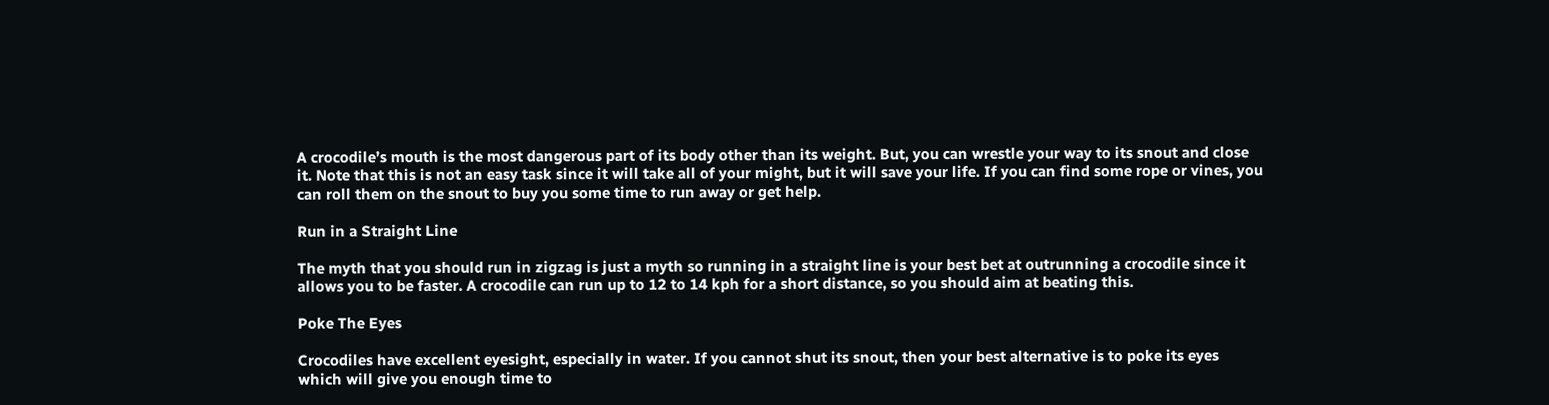A crocodile’s mouth is the most dangerous part of its body other than its weight. But, you can wrestle your way to its snout and close it. Note that this is not an easy task since it will take all of your might, but it will save your life. If you can find some rope or vines, you can roll them on the snout to buy you some time to run away or get help.

Run in a Straight Line

The myth that you should run in zigzag is just a myth so running in a straight line is your best bet at outrunning a crocodile since it allows you to be faster. A crocodile can run up to 12 to 14 kph for a short distance, so you should aim at beating this.

Poke The Eyes

Crocodiles have excellent eyesight, especially in water. If you cannot shut its snout, then your best alternative is to poke its eyes which will give you enough time to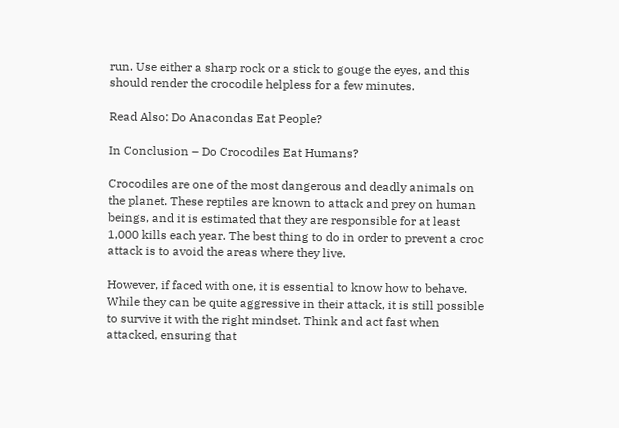run. Use either a sharp rock or a stick to gouge the eyes, and this should render the crocodile helpless for a few minutes.

Read Also: Do Anacondas Eat People?

In Conclusion – Do Crocodiles Eat Humans?

Crocodiles are one of the most dangerous and deadly animals on the planet. These reptiles are known to attack and prey on human beings, and it is estimated that they are responsible for at least 1,000 kills each year. The best thing to do in order to prevent a croc attack is to avoid the areas where they live.

However, if faced with one, it is essential to know how to behave. While they can be quite aggressive in their attack, it is still possible to survive it with the right mindset. Think and act fast when attacked, ensuring that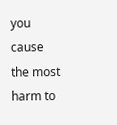you cause the most harm to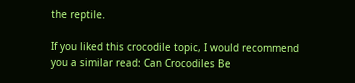the reptile.

If you liked this crocodile topic, I would recommend you a similar read: Can Crocodiles Be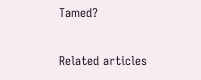Tamed?

Related articles